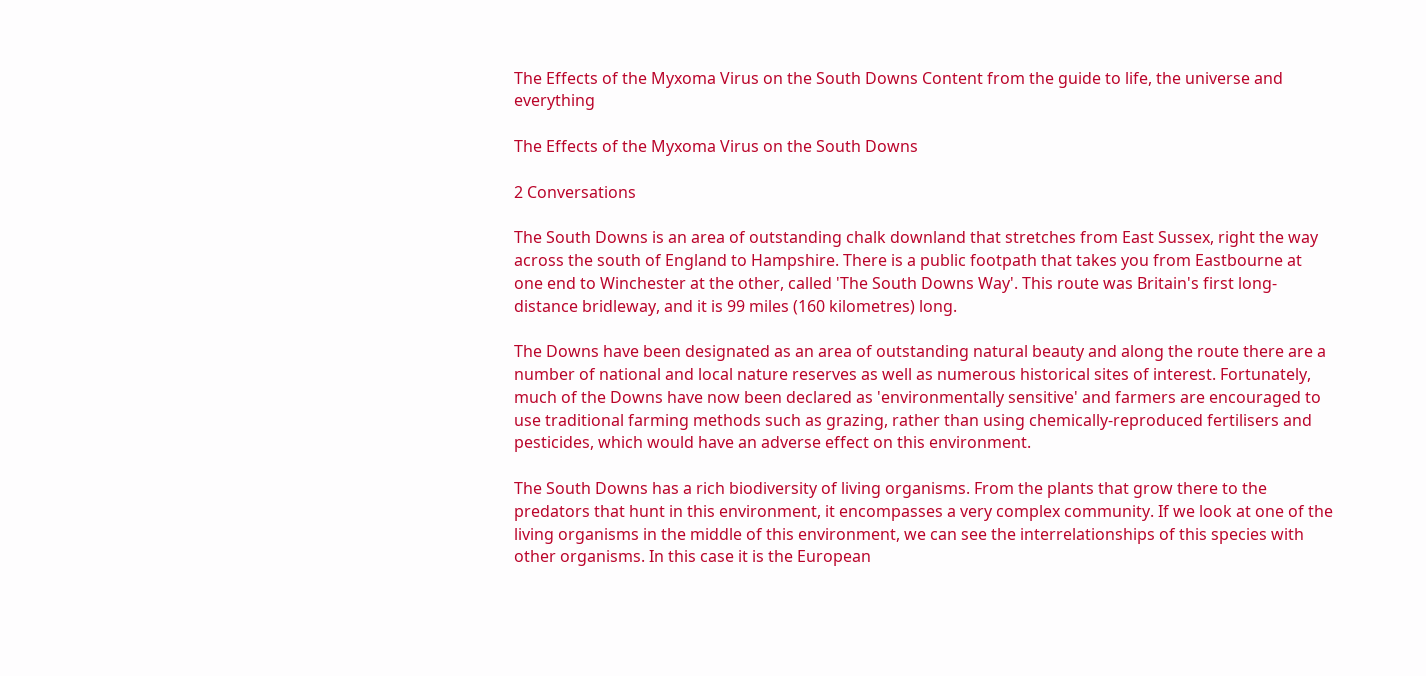The Effects of the Myxoma Virus on the South Downs Content from the guide to life, the universe and everything

The Effects of the Myxoma Virus on the South Downs

2 Conversations

The South Downs is an area of outstanding chalk downland that stretches from East Sussex, right the way across the south of England to Hampshire. There is a public footpath that takes you from Eastbourne at one end to Winchester at the other, called 'The South Downs Way'. This route was Britain's first long-distance bridleway, and it is 99 miles (160 kilometres) long.

The Downs have been designated as an area of outstanding natural beauty and along the route there are a number of national and local nature reserves as well as numerous historical sites of interest. Fortunately, much of the Downs have now been declared as 'environmentally sensitive' and farmers are encouraged to use traditional farming methods such as grazing, rather than using chemically-reproduced fertilisers and pesticides, which would have an adverse effect on this environment.

The South Downs has a rich biodiversity of living organisms. From the plants that grow there to the predators that hunt in this environment, it encompasses a very complex community. If we look at one of the living organisms in the middle of this environment, we can see the interrelationships of this species with other organisms. In this case it is the European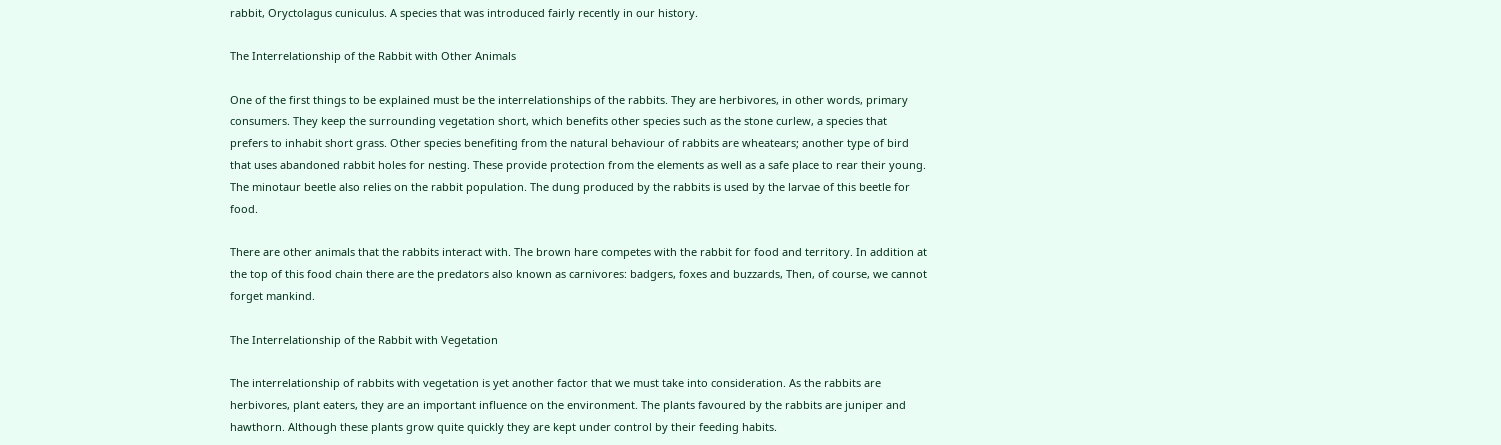rabbit, Oryctolagus cuniculus. A species that was introduced fairly recently in our history.

The Interrelationship of the Rabbit with Other Animals

One of the first things to be explained must be the interrelationships of the rabbits. They are herbivores, in other words, primary consumers. They keep the surrounding vegetation short, which benefits other species such as the stone curlew, a species that prefers to inhabit short grass. Other species benefiting from the natural behaviour of rabbits are wheatears; another type of bird that uses abandoned rabbit holes for nesting. These provide protection from the elements as well as a safe place to rear their young. The minotaur beetle also relies on the rabbit population. The dung produced by the rabbits is used by the larvae of this beetle for food.

There are other animals that the rabbits interact with. The brown hare competes with the rabbit for food and territory. In addition at the top of this food chain there are the predators also known as carnivores: badgers, foxes and buzzards, Then, of course, we cannot forget mankind.

The Interrelationship of the Rabbit with Vegetation

The interrelationship of rabbits with vegetation is yet another factor that we must take into consideration. As the rabbits are herbivores, plant eaters, they are an important influence on the environment. The plants favoured by the rabbits are juniper and hawthorn. Although these plants grow quite quickly they are kept under control by their feeding habits.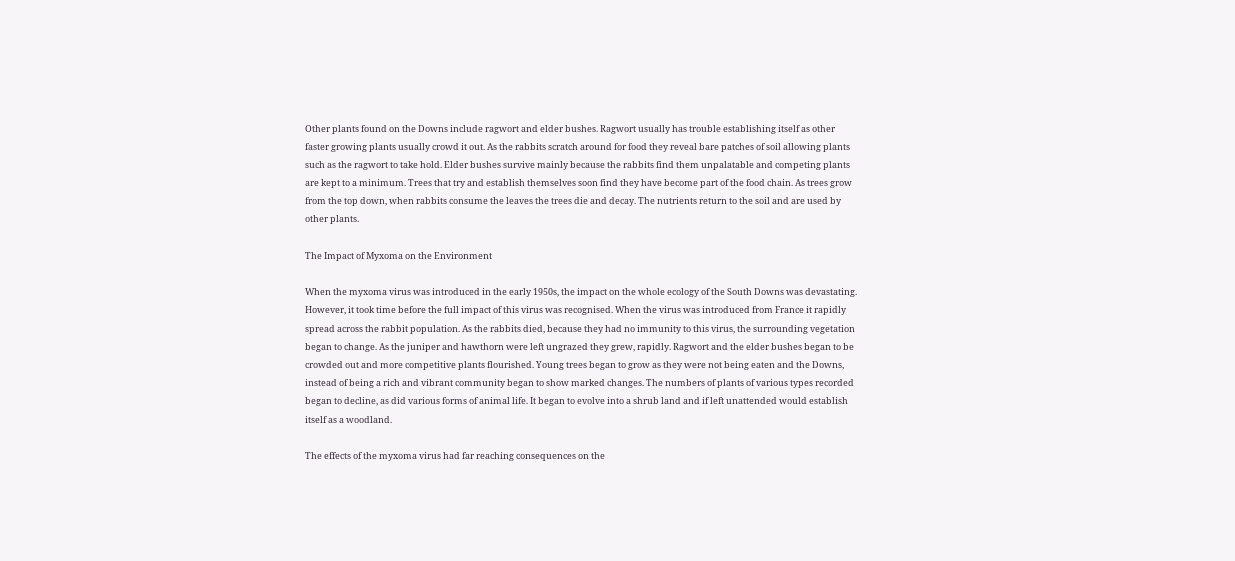Other plants found on the Downs include ragwort and elder bushes. Ragwort usually has trouble establishing itself as other faster growing plants usually crowd it out. As the rabbits scratch around for food they reveal bare patches of soil allowing plants such as the ragwort to take hold. Elder bushes survive mainly because the rabbits find them unpalatable and competing plants are kept to a minimum. Trees that try and establish themselves soon find they have become part of the food chain. As trees grow from the top down, when rabbits consume the leaves the trees die and decay. The nutrients return to the soil and are used by other plants.

The Impact of Myxoma on the Environment

When the myxoma virus was introduced in the early 1950s, the impact on the whole ecology of the South Downs was devastating. However, it took time before the full impact of this virus was recognised. When the virus was introduced from France it rapidly spread across the rabbit population. As the rabbits died, because they had no immunity to this virus, the surrounding vegetation began to change. As the juniper and hawthorn were left ungrazed they grew, rapidly. Ragwort and the elder bushes began to be crowded out and more competitive plants flourished. Young trees began to grow as they were not being eaten and the Downs, instead of being a rich and vibrant community began to show marked changes. The numbers of plants of various types recorded began to decline, as did various forms of animal life. It began to evolve into a shrub land and if left unattended would establish itself as a woodland.

The effects of the myxoma virus had far reaching consequences on the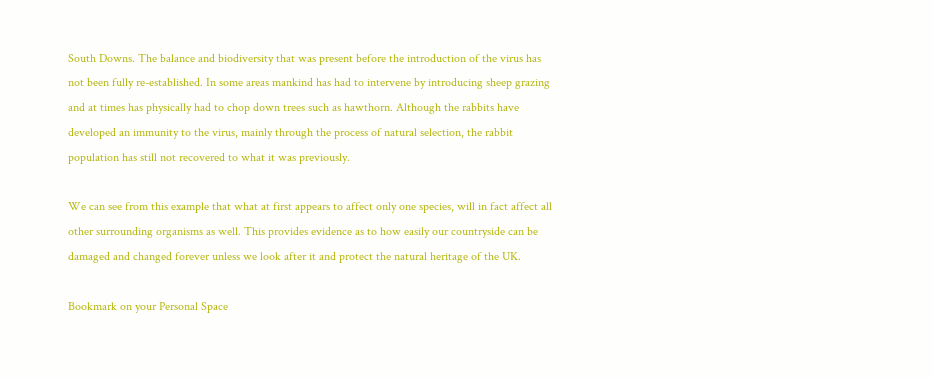South Downs. The balance and biodiversity that was present before the introduction of the virus has not been fully re-established. In some areas mankind has had to intervene by introducing sheep grazing and at times has physically had to chop down trees such as hawthorn. Although the rabbits have developed an immunity to the virus, mainly through the process of natural selection, the rabbit population has still not recovered to what it was previously.

We can see from this example that what at first appears to affect only one species, will in fact affect all other surrounding organisms as well. This provides evidence as to how easily our countryside can be damaged and changed forever unless we look after it and protect the natural heritage of the UK.

Bookmark on your Personal Space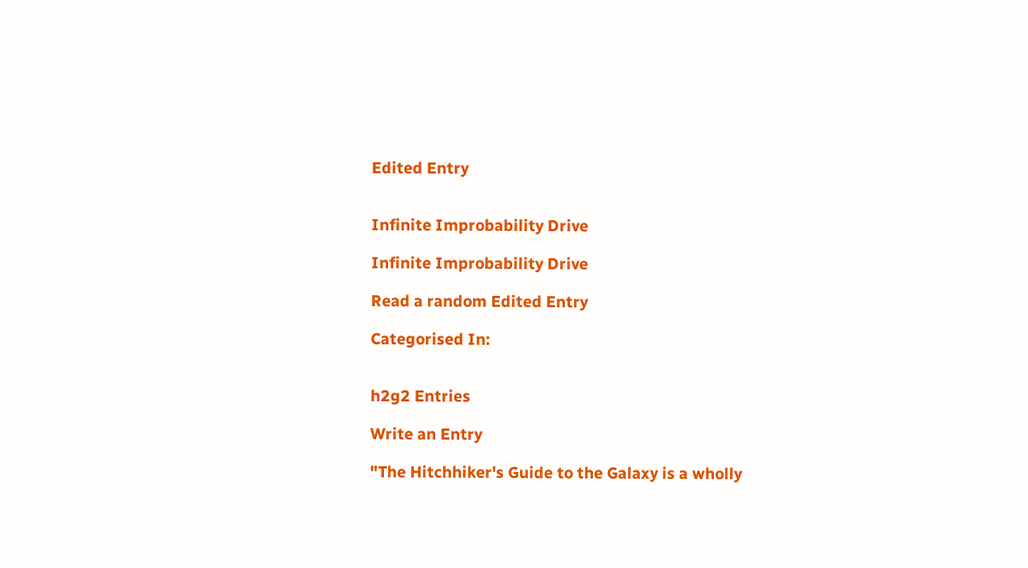Edited Entry


Infinite Improbability Drive

Infinite Improbability Drive

Read a random Edited Entry

Categorised In:


h2g2 Entries

Write an Entry

"The Hitchhiker's Guide to the Galaxy is a wholly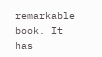remarkable book. It has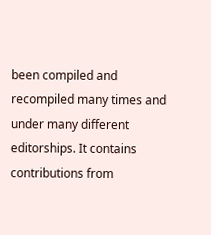been compiled and recompiled many times and under many different editorships. It contains contributions from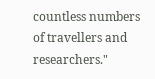countless numbers of travellers and researchers."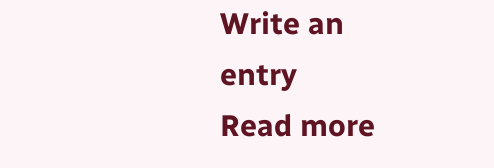Write an entry
Read more